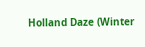Holland Daze (Winter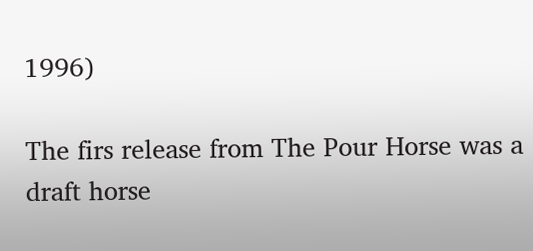1996)

The firs release from The Pour Horse was a draft horse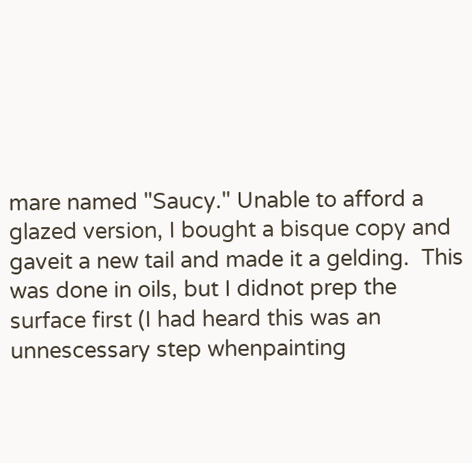mare named "Saucy." Unable to afford a glazed version, I bought a bisque copy and gaveit a new tail and made it a gelding.  This was done in oils, but I didnot prep the surface first (I had heard this was an unnescessary step whenpainting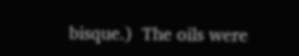bisque.)  The oils were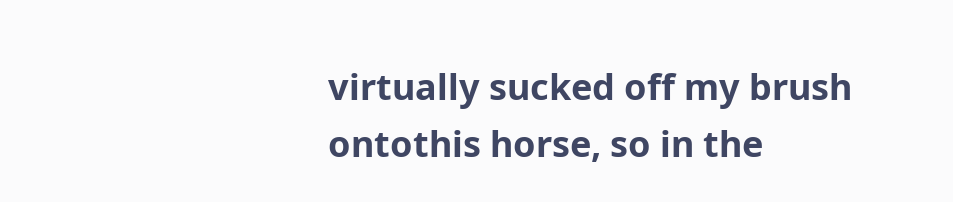virtually sucked off my brush ontothis horse, so in the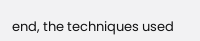end, the techniques used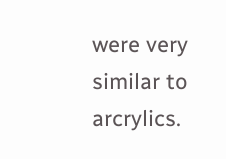were very similar to arcrylics.